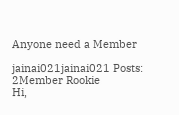Anyone need a Member

jainai021jainai021 Posts: 2Member Rookie
Hi,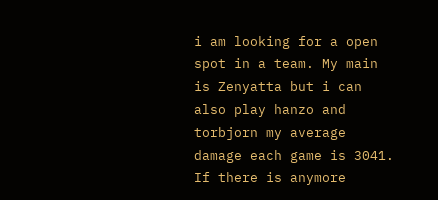i am looking for a open spot in a team. My main is Zenyatta but i can also play hanzo and torbjorn my average damage each game is 3041. If there is anymore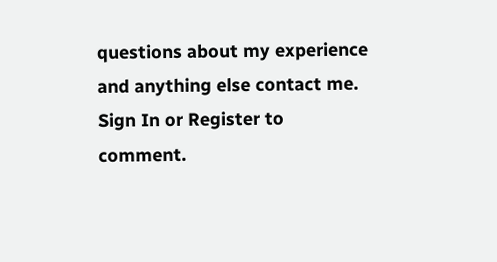questions about my experience and anything else contact me.
Sign In or Register to comment.